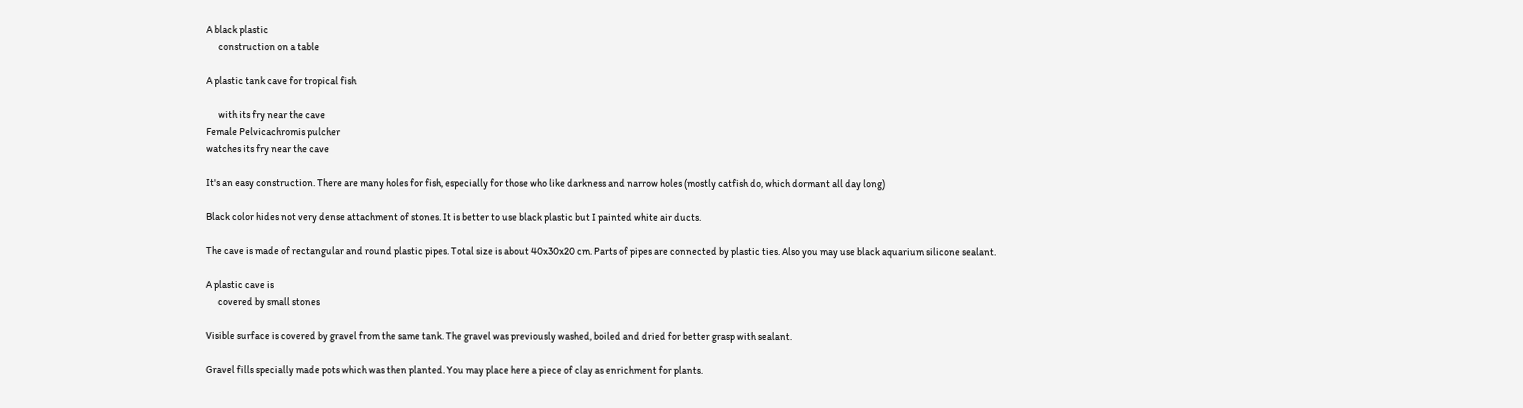A black plastic
      construction on a table

A plastic tank cave for tropical fish

      with its fry near the cave
Female Pelvicachromis pulcher
watches its fry near the cave

It's an easy construction. There are many holes for fish, especially for those who like darkness and narrow holes (mostly catfish do, which dormant all day long)

Black color hides not very dense attachment of stones. It is better to use black plastic but I painted white air ducts.

The cave is made of rectangular and round plastic pipes. Total size is about 40x30x20 cm. Parts of pipes are connected by plastic ties. Also you may use black aquarium silicone sealant.

A plastic cave is
      covered by small stones

Visible surface is covered by gravel from the same tank. The gravel was previously washed, boiled and dried for better grasp with sealant.

Gravel fills specially made pots which was then planted. You may place here a piece of clay as enrichment for plants.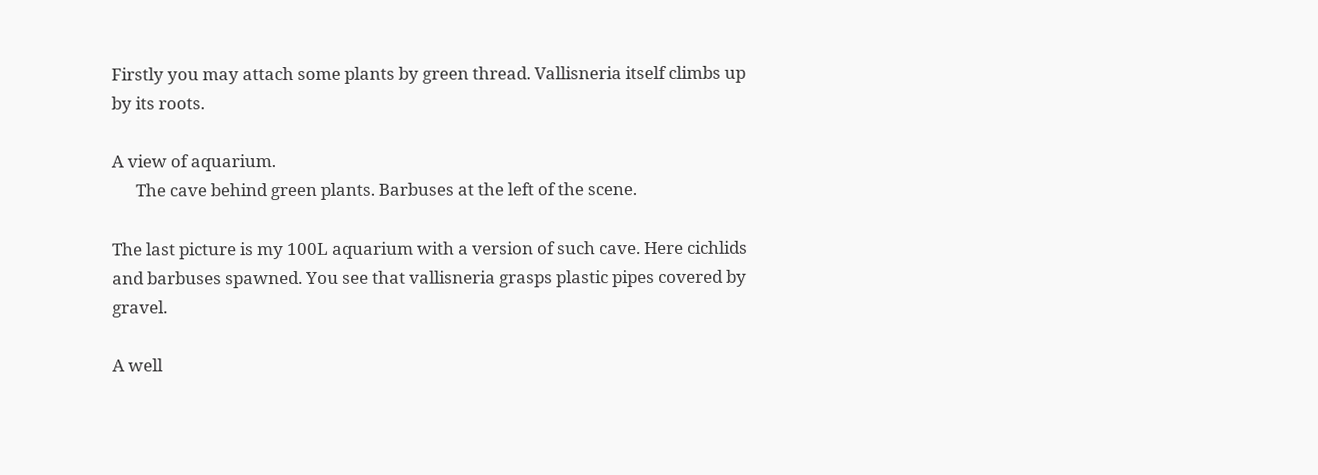Firstly you may attach some plants by green thread. Vallisneria itself climbs up by its roots.

A view of aquarium.
      The cave behind green plants. Barbuses at the left of the scene.

The last picture is my 100L aquarium with a version of such cave. Here cichlids and barbuses spawned. You see that vallisneria grasps plastic pipes covered by gravel.

A well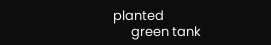planted
      green tank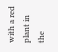with a red plant in the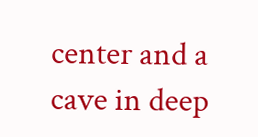center and a cave in deep